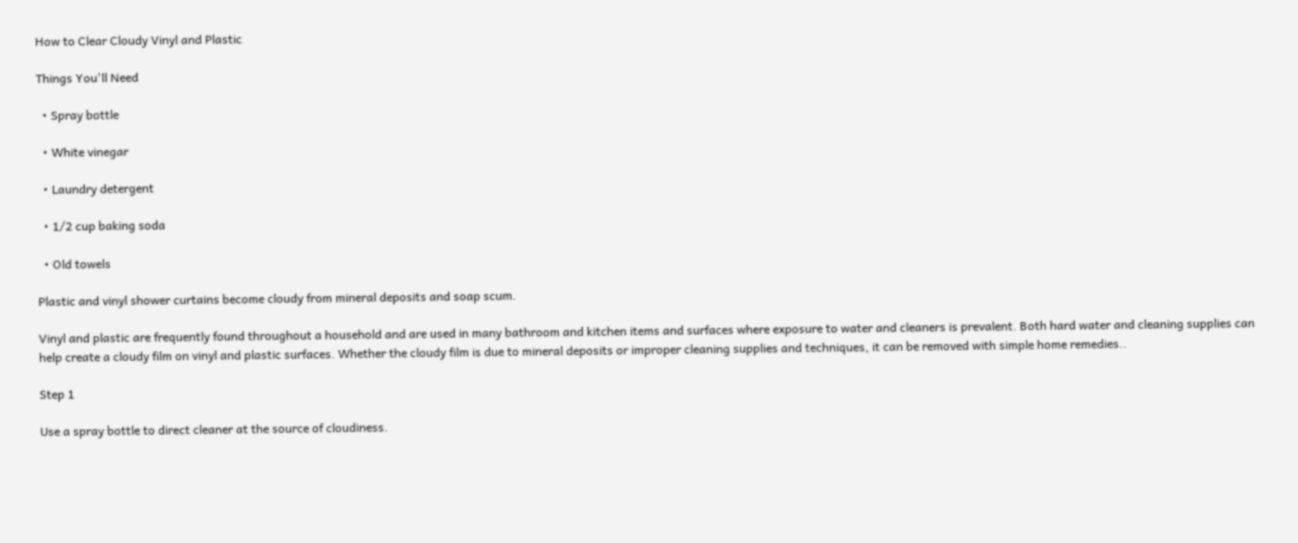How to Clear Cloudy Vinyl and Plastic

Things You'll Need

  • Spray bottle

  • White vinegar

  • Laundry detergent

  • 1/2 cup baking soda

  • Old towels

Plastic and vinyl shower curtains become cloudy from mineral deposits and soap scum.

Vinyl and plastic are frequently found throughout a household and are used in many bathroom and kitchen items and surfaces where exposure to water and cleaners is prevalent. Both hard water and cleaning supplies can help create a cloudy film on vinyl and plastic surfaces. Whether the cloudy film is due to mineral deposits or improper cleaning supplies and techniques, it can be removed with simple home remedies..

Step 1

Use a spray bottle to direct cleaner at the source of cloudiness.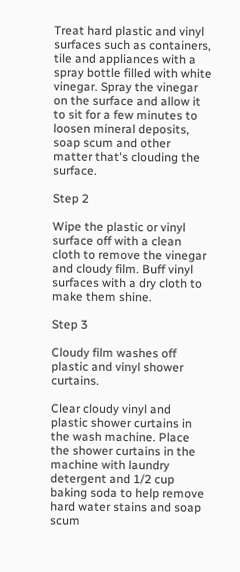Treat hard plastic and vinyl surfaces such as containers, tile and appliances with a spray bottle filled with white vinegar. Spray the vinegar on the surface and allow it to sit for a few minutes to loosen mineral deposits, soap scum and other matter that's clouding the surface.

Step 2

Wipe the plastic or vinyl surface off with a clean cloth to remove the vinegar and cloudy film. Buff vinyl surfaces with a dry cloth to make them shine.

Step 3

Cloudy film washes off plastic and vinyl shower curtains.

Clear cloudy vinyl and plastic shower curtains in the wash machine. Place the shower curtains in the machine with laundry detergent and 1/2 cup baking soda to help remove hard water stains and soap scum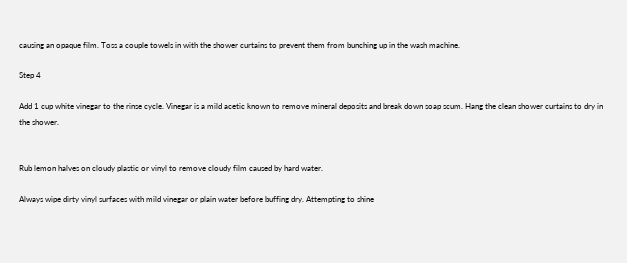causing an opaque film. Toss a couple towels in with the shower curtains to prevent them from bunching up in the wash machine.

Step 4

Add 1 cup white vinegar to the rinse cycle. Vinegar is a mild acetic known to remove mineral deposits and break down soap scum. Hang the clean shower curtains to dry in the shower.


Rub lemon halves on cloudy plastic or vinyl to remove cloudy film caused by hard water.

Always wipe dirty vinyl surfaces with mild vinegar or plain water before buffing dry. Attempting to shine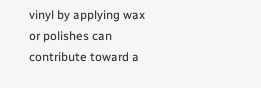vinyl by applying wax or polishes can contribute toward a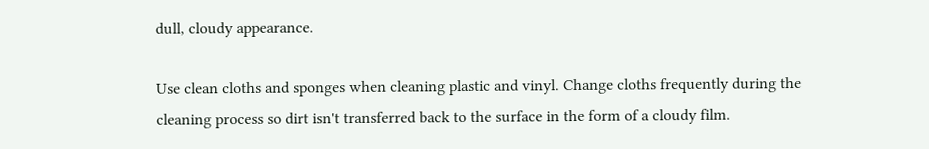dull, cloudy appearance.

Use clean cloths and sponges when cleaning plastic and vinyl. Change cloths frequently during the cleaning process so dirt isn't transferred back to the surface in the form of a cloudy film.